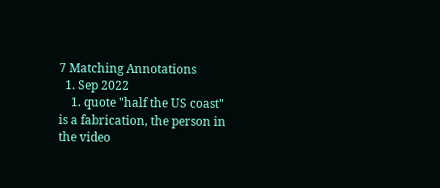7 Matching Annotations
  1. Sep 2022
    1. quote "half the US coast" is a fabrication, the person in the video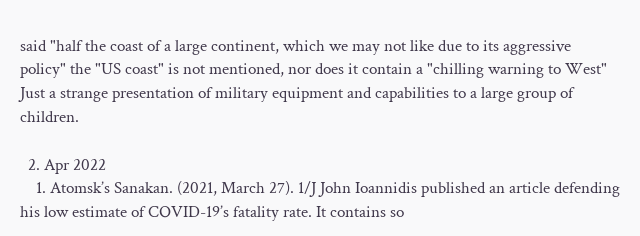said "half the coast of a large continent, which we may not like due to its aggressive policy" the "US coast" is not mentioned, nor does it contain a "chilling warning to West" Just a strange presentation of military equipment and capabilities to a large group of children.

  2. Apr 2022
    1. Atomsk’s Sanakan. (2021, March 27). 1/J John Ioannidis published an article defending his low estimate of COVID-19’s fatality rate. It contains so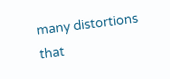many distortions that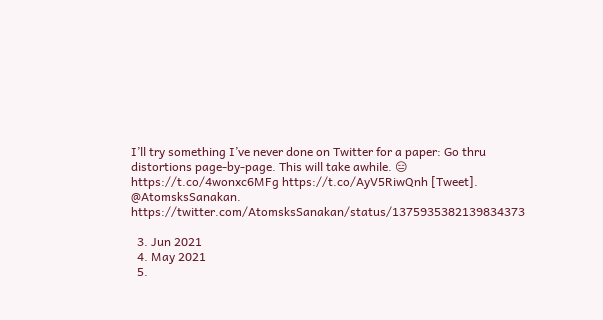I’ll try something I’ve never done on Twitter for a paper: Go thru distortions page-by-page. This will take awhile. 😑 https://t.co/4wonxc6MFg https://t.co/AyV5RiwQnh [Tweet]. @AtomsksSanakan. https://twitter.com/AtomsksSanakan/status/1375935382139834373

  3. Jun 2021
  4. May 2021
  5.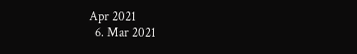Apr 2021
  6. Mar 2021